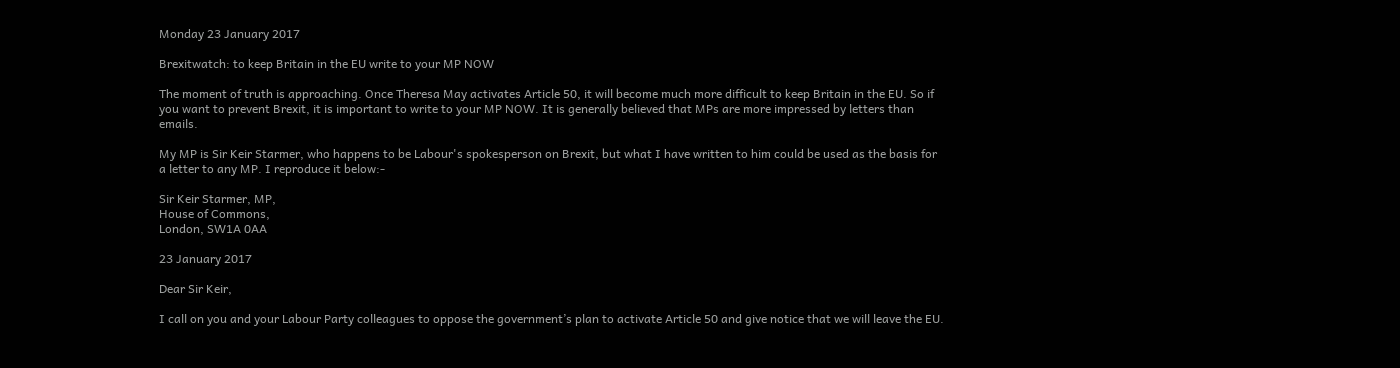Monday 23 January 2017

Brexitwatch: to keep Britain in the EU write to your MP NOW

The moment of truth is approaching. Once Theresa May activates Article 50, it will become much more difficult to keep Britain in the EU. So if you want to prevent Brexit, it is important to write to your MP NOW. It is generally believed that MPs are more impressed by letters than emails.

My MP is Sir Keir Starmer, who happens to be Labour's spokesperson on Brexit, but what I have written to him could be used as the basis for a letter to any MP. I reproduce it below:-

Sir Keir Starmer, MP,
House of Commons,
London, SW1A 0AA

23 January 2017

Dear Sir Keir,

I call on you and your Labour Party colleagues to oppose the government’s plan to activate Article 50 and give notice that we will leave the EU.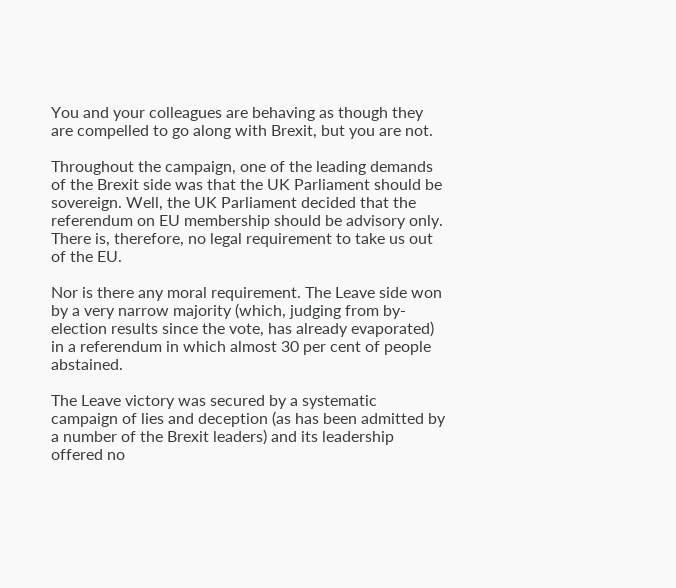You and your colleagues are behaving as though they are compelled to go along with Brexit, but you are not.

Throughout the campaign, one of the leading demands of the Brexit side was that the UK Parliament should be sovereign. Well, the UK Parliament decided that the referendum on EU membership should be advisory only. There is, therefore, no legal requirement to take us out of the EU.

Nor is there any moral requirement. The Leave side won by a very narrow majority (which, judging from by-election results since the vote, has already evaporated) in a referendum in which almost 30 per cent of people abstained.

The Leave victory was secured by a systematic campaign of lies and deception (as has been admitted by a number of the Brexit leaders) and its leadership offered no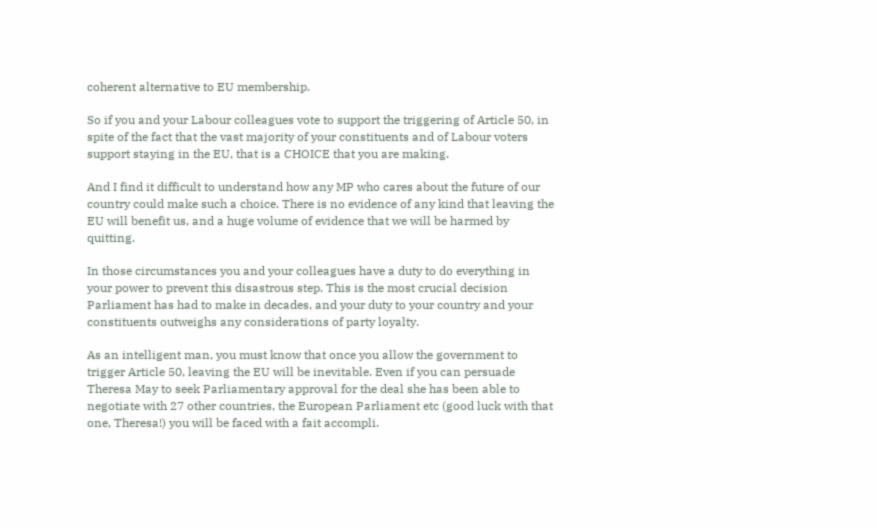coherent alternative to EU membership.

So if you and your Labour colleagues vote to support the triggering of Article 50, in spite of the fact that the vast majority of your constituents and of Labour voters support staying in the EU, that is a CHOICE that you are making.

And I find it difficult to understand how any MP who cares about the future of our country could make such a choice. There is no evidence of any kind that leaving the EU will benefit us, and a huge volume of evidence that we will be harmed by quitting.

In those circumstances you and your colleagues have a duty to do everything in your power to prevent this disastrous step. This is the most crucial decision Parliament has had to make in decades, and your duty to your country and your constituents outweighs any considerations of party loyalty.

As an intelligent man, you must know that once you allow the government to trigger Article 50, leaving the EU will be inevitable. Even if you can persuade Theresa May to seek Parliamentary approval for the deal she has been able to negotiate with 27 other countries, the European Parliament etc (good luck with that one, Theresa!) you will be faced with a fait accompli.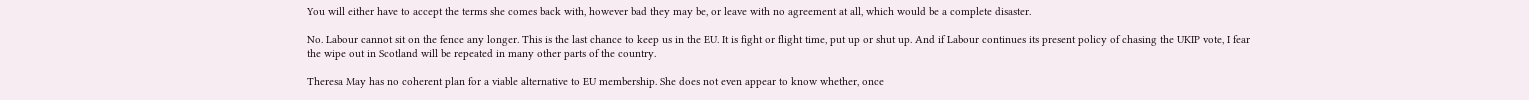You will either have to accept the terms she comes back with, however bad they may be, or leave with no agreement at all, which would be a complete disaster.

No. Labour cannot sit on the fence any longer. This is the last chance to keep us in the EU. It is fight or flight time, put up or shut up. And if Labour continues its present policy of chasing the UKIP vote, I fear the wipe out in Scotland will be repeated in many other parts of the country.

Theresa May has no coherent plan for a viable alternative to EU membership. She does not even appear to know whether, once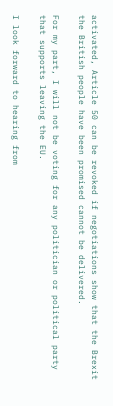activated, Article 50 can be revoked if negotiations show that the Brexit the British people have been promised cannot be delivered.

For my part, I will not be voting for any politician or political party that supports leaving the EU.

I look forward to hearing from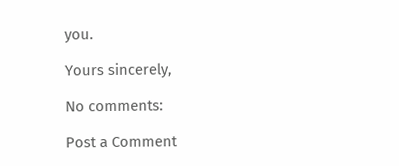you.

Yours sincerely,

No comments:

Post a Comment